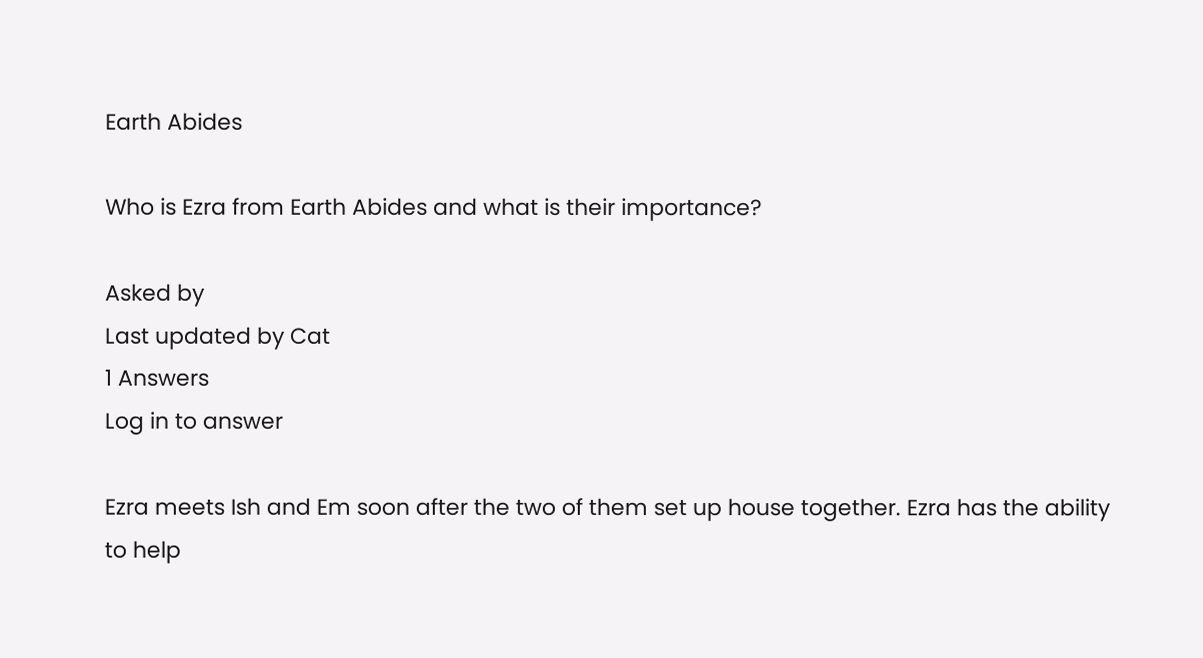Earth Abides

Who is Ezra from Earth Abides and what is their importance?

Asked by
Last updated by Cat
1 Answers
Log in to answer

Ezra meets Ish and Em soon after the two of them set up house together. Ezra has the ability to help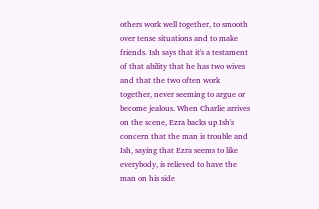others work well together, to smooth over tense situations and to make friends. Ish says that it's a testament of that ability that he has two wives and that the two often work together, never seeming to argue or become jealous. When Charlie arrives on the scene, Ezra backs up Ish's concern that the man is trouble and Ish, saying that Ezra seems to like everybody, is relieved to have the man on his side